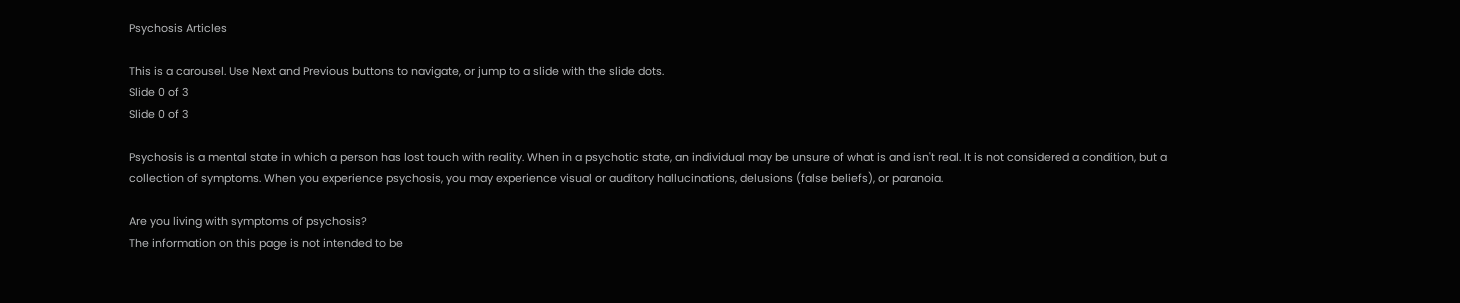Psychosis Articles

This is a carousel. Use Next and Previous buttons to navigate, or jump to a slide with the slide dots.
Slide 0 of 3
Slide 0 of 3

Psychosis is a mental state in which a person has lost touch with reality. When in a psychotic state, an individual may be unsure of what is and isn't real. It is not considered a condition, but a collection of symptoms. When you experience psychosis, you may experience visual or auditory hallucinations, delusions (false beliefs), or paranoia.

Are you living with symptoms of psychosis?
The information on this page is not intended to be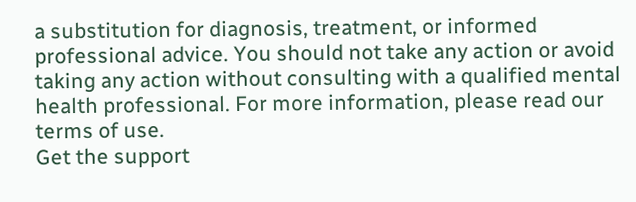a substitution for diagnosis, treatment, or informed professional advice. You should not take any action or avoid taking any action without consulting with a qualified mental health professional. For more information, please read our terms of use.
Get the support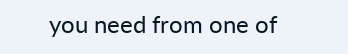you need from one of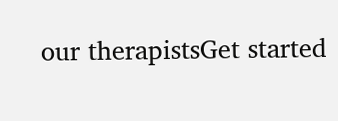our therapistsGet started